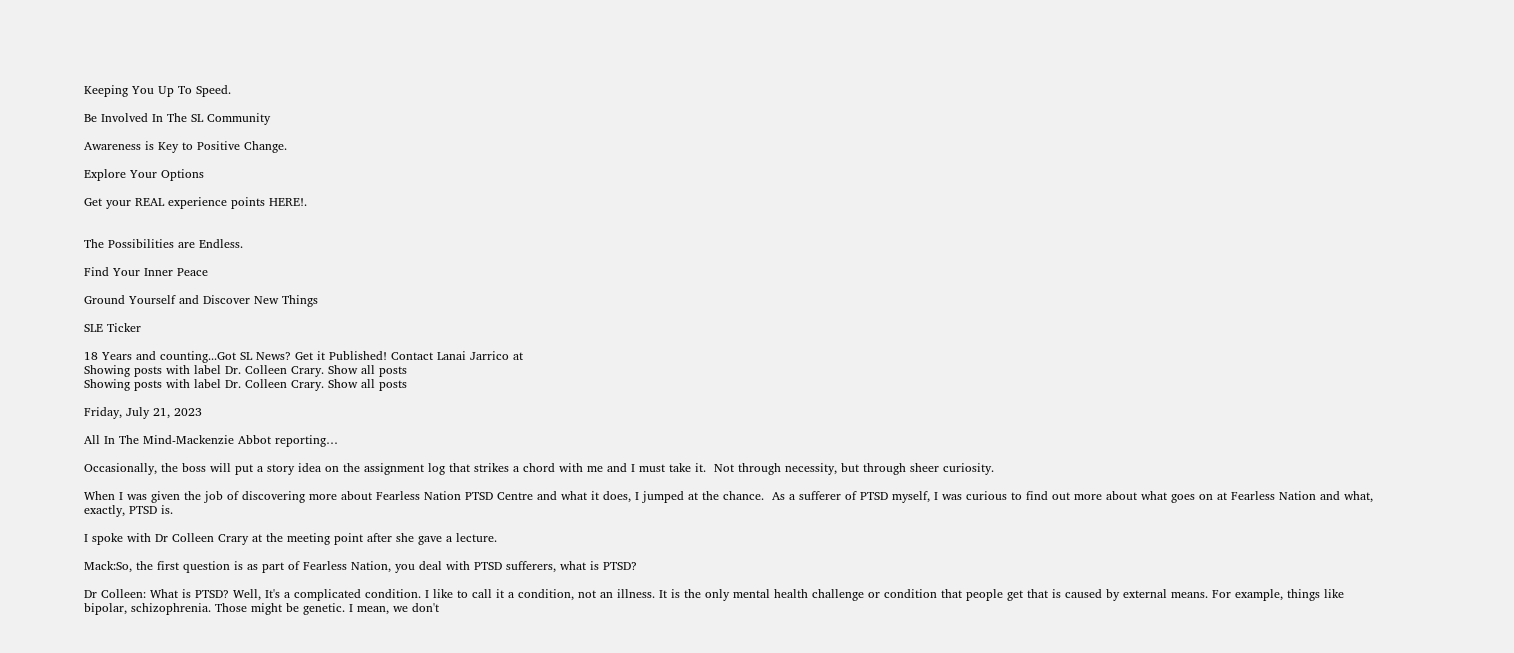Keeping You Up To Speed.

Be Involved In The SL Community

Awareness is Key to Positive Change.

Explore Your Options

Get your REAL experience points HERE!.


The Possibilities are Endless.

Find Your Inner Peace

Ground Yourself and Discover New Things

SLE Ticker

18 Years and counting...Got SL News? Get it Published! Contact Lanai Jarrico at
Showing posts with label Dr. Colleen Crary. Show all posts
Showing posts with label Dr. Colleen Crary. Show all posts

Friday, July 21, 2023

All In The Mind-Mackenzie Abbot reporting…

Occasionally, the boss will put a story idea on the assignment log that strikes a chord with me and I must take it.  Not through necessity, but through sheer curiosity.

When I was given the job of discovering more about Fearless Nation PTSD Centre and what it does, I jumped at the chance.  As a sufferer of PTSD myself, I was curious to find out more about what goes on at Fearless Nation and what, exactly, PTSD is.

I spoke with Dr Colleen Crary at the meeting point after she gave a lecture.

Mack:So, the first question is as part of Fearless Nation, you deal with PTSD sufferers, what is PTSD?

Dr Colleen: What is PTSD? Well, It's a complicated condition. I like to call it a condition, not an illness. It is the only mental health challenge or condition that people get that is caused by external means. For example, things like bipolar, schizophrenia. Those might be genetic. I mean, we don't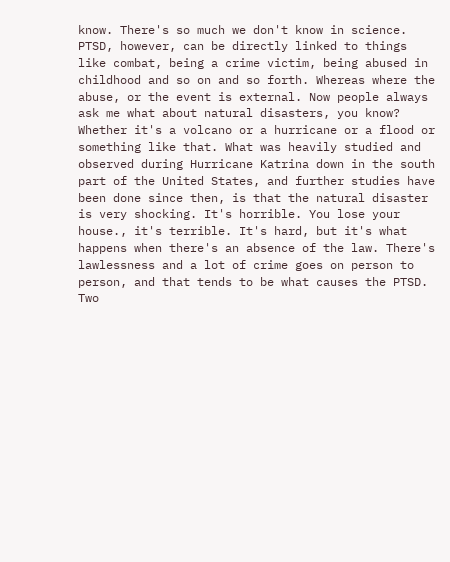know. There's so much we don't know in science. PTSD, however, can be directly linked to things like combat, being a crime victim, being abused in childhood and so on and so forth. Whereas where the abuse, or the event is external. Now people always ask me what about natural disasters, you know? Whether it's a volcano or a hurricane or a flood or something like that. What was heavily studied and observed during Hurricane Katrina down in the south part of the United States, and further studies have been done since then, is that the natural disaster is very shocking. It's horrible. You lose your house., it's terrible. It's hard, but it's what happens when there's an absence of the law. There's lawlessness and a lot of crime goes on person to person, and that tends to be what causes the PTSD.  Two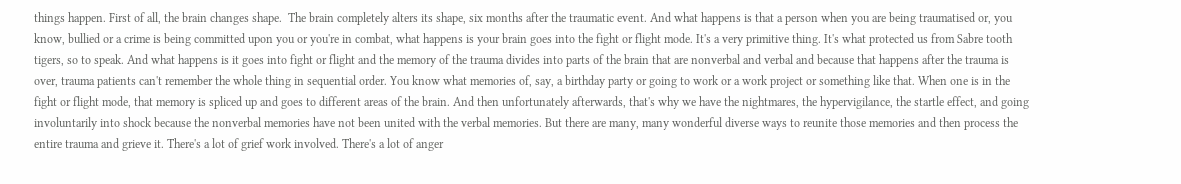things happen. First of all, the brain changes shape.  The brain completely alters its shape, six months after the traumatic event. And what happens is that a person when you are being traumatised or, you know, bullied or a crime is being committed upon you or you're in combat, what happens is your brain goes into the fight or flight mode. It's a very primitive thing. It's what protected us from Sabre tooth tigers, so to speak. And what happens is it goes into fight or flight and the memory of the trauma divides into parts of the brain that are nonverbal and verbal and because that happens after the trauma is over, trauma patients can't remember the whole thing in sequential order. You know what memories of, say, a birthday party or going to work or a work project or something like that. When one is in the fight or flight mode, that memory is spliced up and goes to different areas of the brain. And then unfortunately afterwards, that's why we have the nightmares, the hypervigilance, the startle effect, and going involuntarily into shock because the nonverbal memories have not been united with the verbal memories. But there are many, many wonderful diverse ways to reunite those memories and then process the entire trauma and grieve it. There's a lot of grief work involved. There's a lot of anger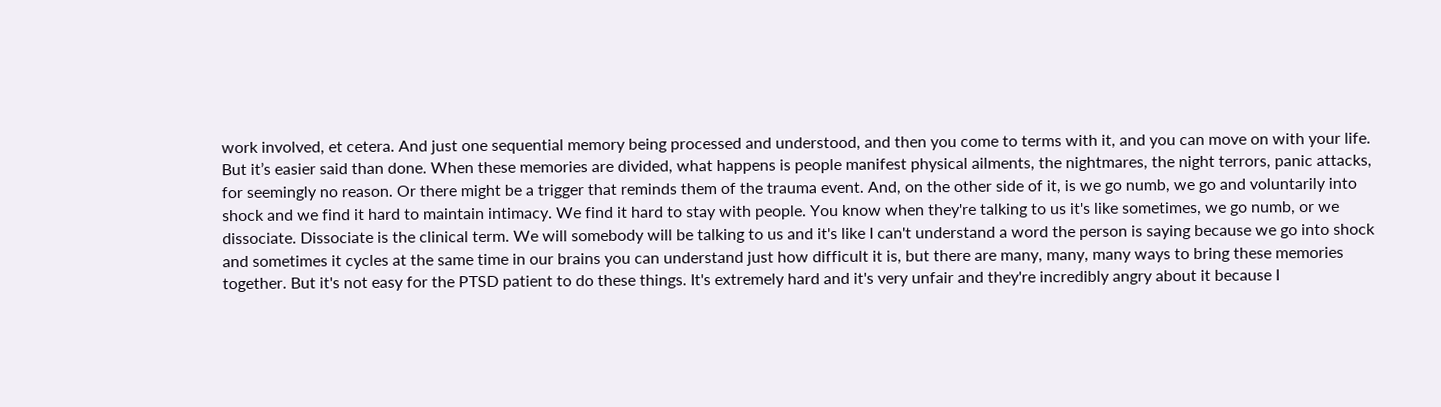work involved, et cetera. And just one sequential memory being processed and understood, and then you come to terms with it, and you can move on with your life. But it’s easier said than done. When these memories are divided, what happens is people manifest physical ailments, the nightmares, the night terrors, panic attacks, for seemingly no reason. Or there might be a trigger that reminds them of the trauma event. And, on the other side of it, is we go numb, we go and voluntarily into shock and we find it hard to maintain intimacy. We find it hard to stay with people. You know when they're talking to us it's like sometimes, we go numb, or we dissociate. Dissociate is the clinical term. We will somebody will be talking to us and it's like I can't understand a word the person is saying because we go into shock and sometimes it cycles at the same time in our brains you can understand just how difficult it is, but there are many, many, many ways to bring these memories together. But it's not easy for the PTSD patient to do these things. It's extremely hard and it's very unfair and they're incredibly angry about it because I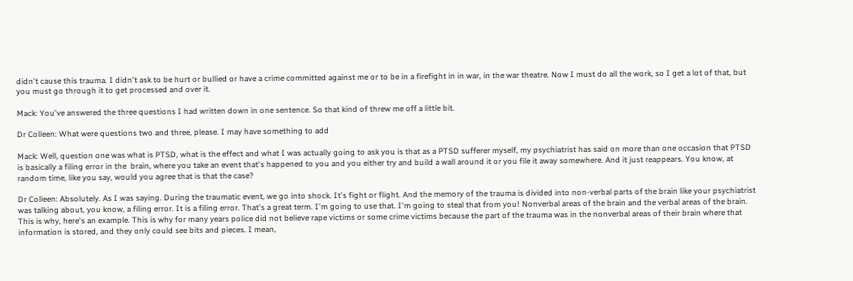didn't cause this trauma. I didn't ask to be hurt or bullied or have a crime committed against me or to be in a firefight in in war, in the war theatre. Now I must do all the work, so I get a lot of that, but you must go through it to get processed and over it.

Mack: You've answered the three questions I had written down in one sentence. So that kind of threw me off a little bit.

Dr Colleen: What were questions two and three, please. I may have something to add

Mack: Well, question one was what is PTSD, what is the effect and what I was actually going to ask you is that as a PTSD sufferer myself, my psychiatrist has said on more than one occasion that PTSD is basically a filing error in the  brain, where you take an event that's happened to you and you either try and build a wall around it or you file it away somewhere. And it just reappears. You know, at random time, like you say, would you agree that is that the case?

Dr Colleen: Absolutely. As I was saying. During the traumatic event, we go into shock. It's fight or flight. And the memory of the trauma is divided into non-verbal parts of the brain like your psychiatrist was talking about, you know, a filing error. It is a filing error. That's a great term. I'm going to use that. I'm going to steal that from you! Nonverbal areas of the brain and the verbal areas of the brain. This is why, here's an example. This is why for many years police did not believe rape victims or some crime victims because the part of the trauma was in the nonverbal areas of their brain where that information is stored, and they only could see bits and pieces. I mean,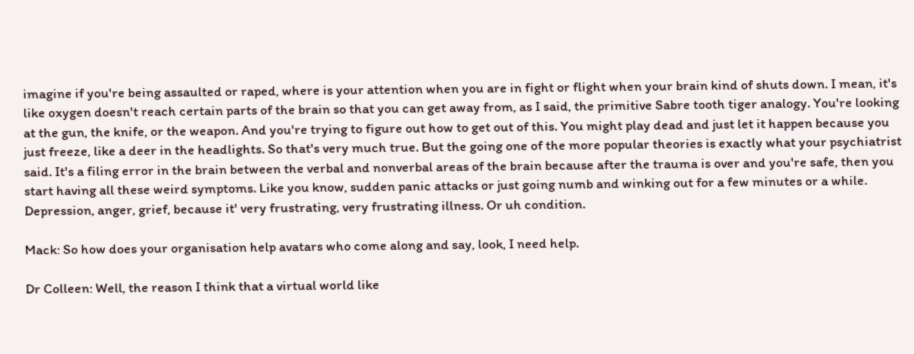imagine if you're being assaulted or raped, where is your attention when you are in fight or flight when your brain kind of shuts down. I mean, it's like oxygen doesn't reach certain parts of the brain so that you can get away from, as I said, the primitive Sabre tooth tiger analogy. You're looking at the gun, the knife, or the weapon. And you're trying to figure out how to get out of this. You might play dead and just let it happen because you just freeze, like a deer in the headlights. So that's very much true. But the going one of the more popular theories is exactly what your psychiatrist said. It's a filing error in the brain between the verbal and nonverbal areas of the brain because after the trauma is over and you're safe, then you start having all these weird symptoms. Like you know, sudden panic attacks or just going numb and winking out for a few minutes or a while. Depression, anger, grief, because it' very frustrating, very frustrating illness. Or uh condition.

Mack: So how does your organisation help avatars who come along and say, look, I need help.

Dr Colleen: Well, the reason I think that a virtual world like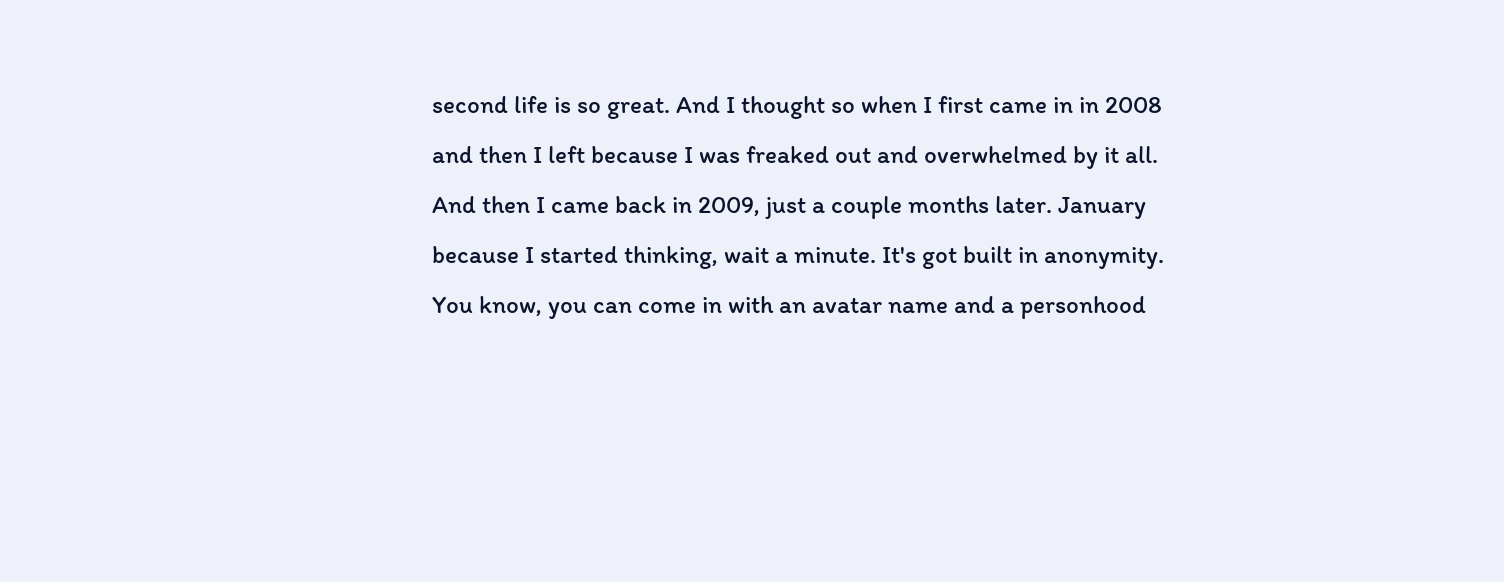second life is so great. And I thought so when I first came in in 2008 and then I left because I was freaked out and overwhelmed by it all. And then I came back in 2009, just a couple months later. January because I started thinking, wait a minute. It's got built in anonymity. You know, you can come in with an avatar name and a personhood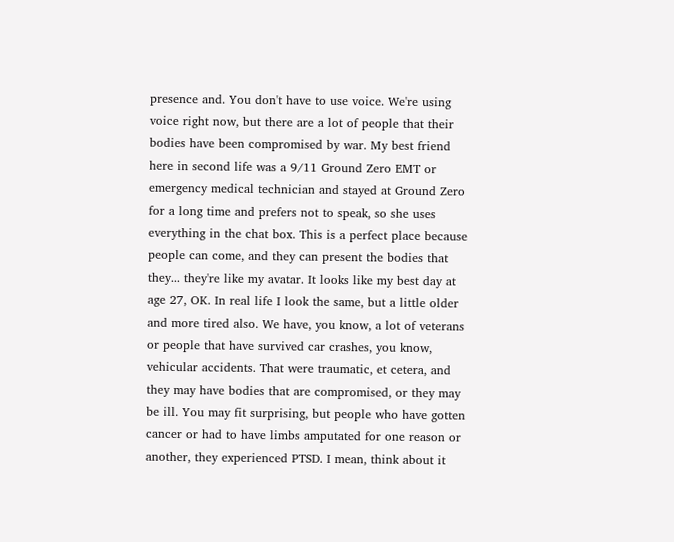presence and. You don't have to use voice. We're using voice right now, but there are a lot of people that their bodies have been compromised by war. My best friend here in second life was a 9/11 Ground Zero EMT or emergency medical technician and stayed at Ground Zero for a long time and prefers not to speak, so she uses everything in the chat box. This is a perfect place because people can come, and they can present the bodies that they... they're like my avatar. It looks like my best day at age 27, OK. In real life I look the same, but a little older and more tired also. We have, you know, a lot of veterans or people that have survived car crashes, you know, vehicular accidents. That were traumatic, et cetera, and they may have bodies that are compromised, or they may be ill. You may fit surprising, but people who have gotten cancer or had to have limbs amputated for one reason or another, they experienced PTSD. I mean, think about it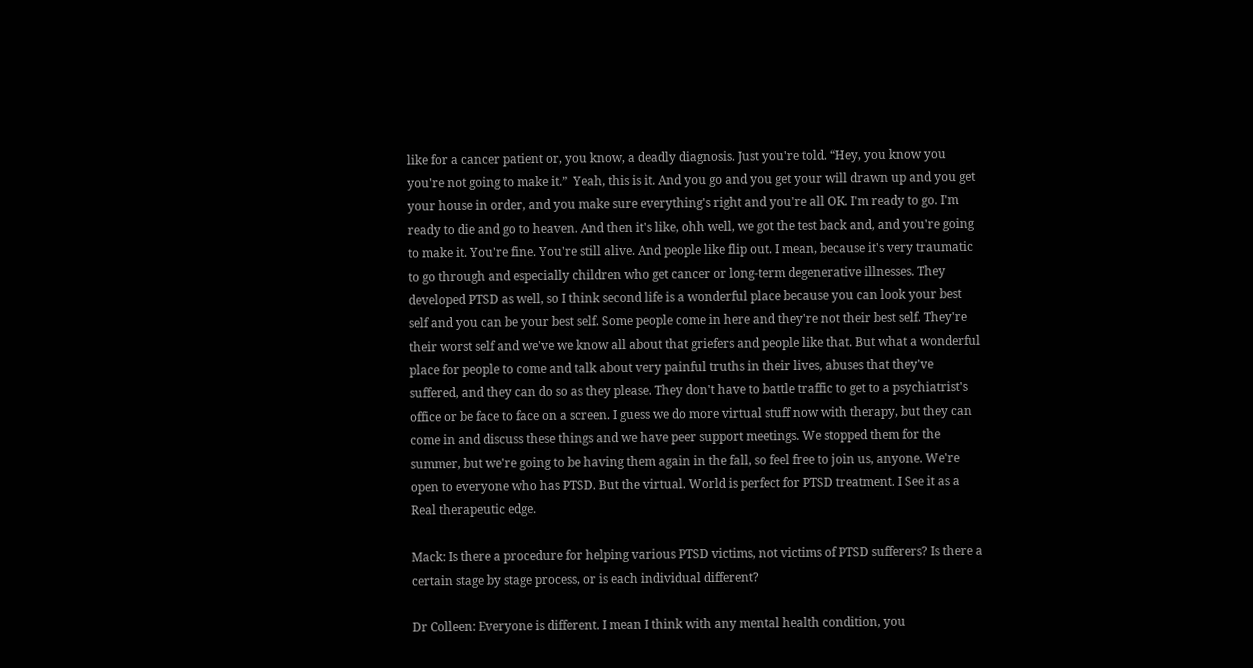like for a cancer patient or, you know, a deadly diagnosis. Just you're told. “Hey, you know you you're not going to make it.”  Yeah, this is it. And you go and you get your will drawn up and you get your house in order, and you make sure everything's right and you're all OK. I'm ready to go. I'm ready to die and go to heaven. And then it's like, ohh well, we got the test back and, and you're going to make it. You're fine. You're still alive. And people like flip out. I mean, because it's very traumatic to go through and especially children who get cancer or long-term degenerative illnesses. They developed PTSD as well, so I think second life is a wonderful place because you can look your best self and you can be your best self. Some people come in here and they're not their best self. They're their worst self and we've we know all about that griefers and people like that. But what a wonderful place for people to come and talk about very painful truths in their lives, abuses that they've suffered, and they can do so as they please. They don't have to battle traffic to get to a psychiatrist's office or be face to face on a screen. I guess we do more virtual stuff now with therapy, but they can come in and discuss these things and we have peer support meetings. We stopped them for the summer, but we're going to be having them again in the fall, so feel free to join us, anyone. We're open to everyone who has PTSD. But the virtual. World is perfect for PTSD treatment. I See it as a Real therapeutic edge.

Mack: Is there a procedure for helping various PTSD victims, not victims of PTSD sufferers? Is there a certain stage by stage process, or is each individual different?

Dr Colleen: Everyone is different. I mean I think with any mental health condition, you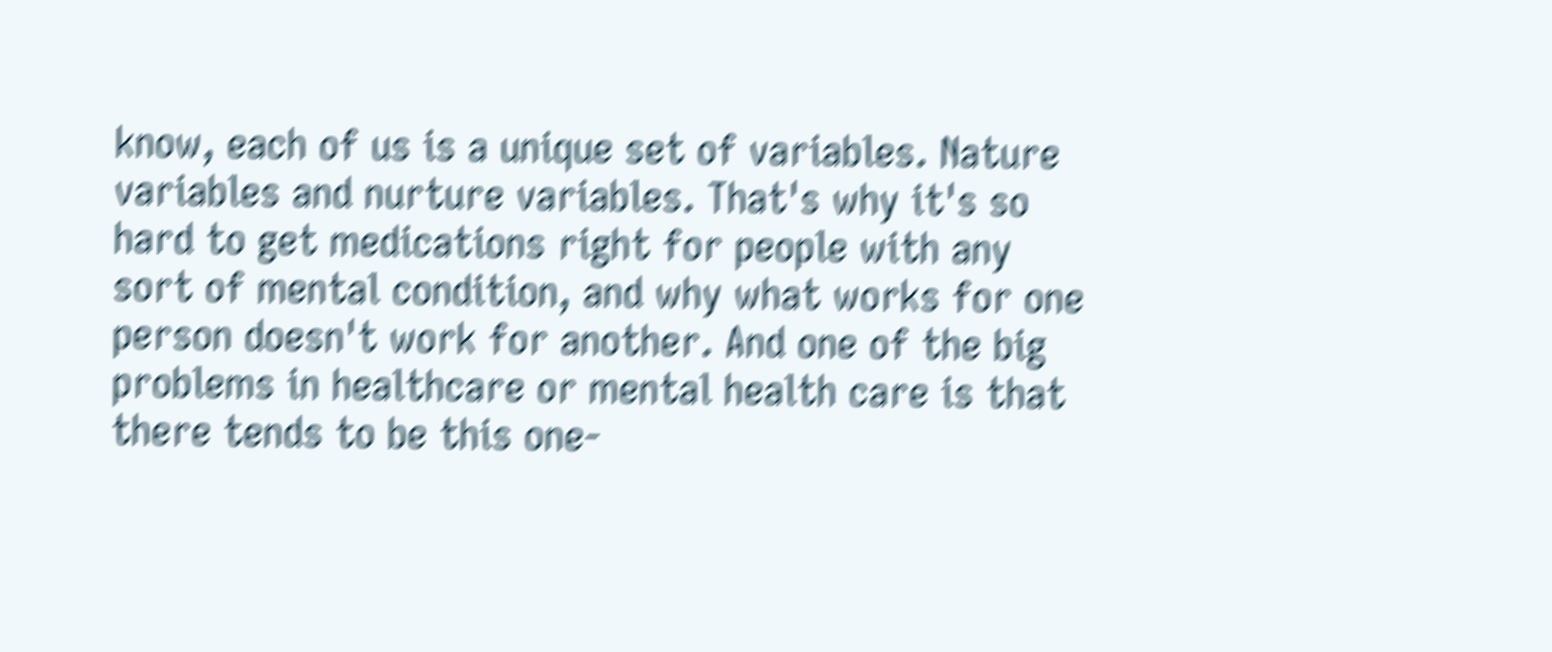know, each of us is a unique set of variables. Nature variables and nurture variables. That's why it's so hard to get medications right for people with any sort of mental condition, and why what works for one person doesn't work for another. And one of the big problems in healthcare or mental health care is that there tends to be this one-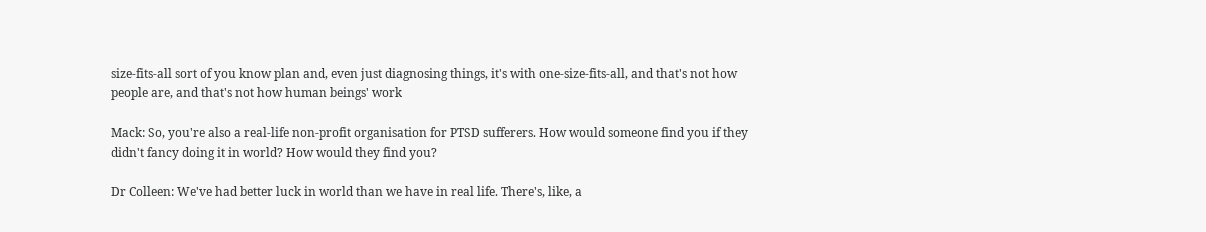size-fits-all sort of you know plan and, even just diagnosing things, it's with one-size-fits-all, and that's not how people are, and that's not how human beings' work

Mack: So, you're also a real-life non-profit organisation for PTSD sufferers. How would someone find you if they didn't fancy doing it in world? How would they find you?

Dr Colleen: We've had better luck in world than we have in real life. There's, like, a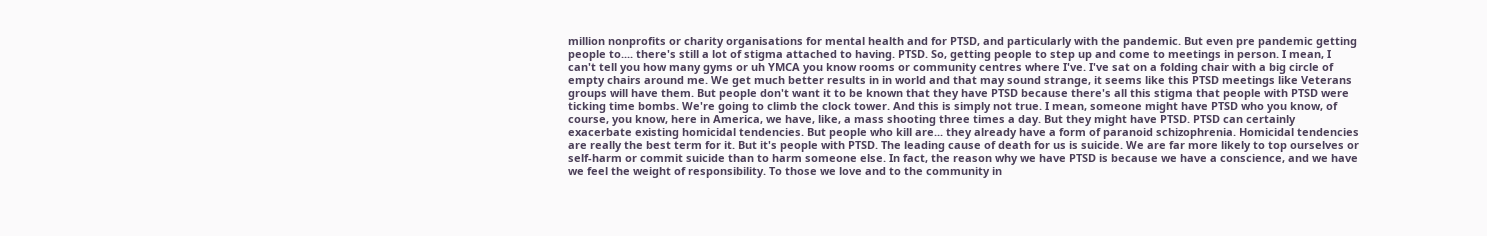million nonprofits or charity organisations for mental health and for PTSD, and particularly with the pandemic. But even pre pandemic getting people to.... there's still a lot of stigma attached to having. PTSD. So, getting people to step up and come to meetings in person. I mean, I can't tell you how many gyms or uh YMCA you know rooms or community centres where I've. I've sat on a folding chair with a big circle of empty chairs around me. We get much better results in in world and that may sound strange, it seems like this PTSD meetings like Veterans groups will have them. But people don't want it to be known that they have PTSD because there's all this stigma that people with PTSD were ticking time bombs. We're going to climb the clock tower. And this is simply not true. I mean, someone might have PTSD who you know, of course, you know, here in America, we have, like, a mass shooting three times a day. But they might have PTSD. PTSD can certainly exacerbate existing homicidal tendencies. But people who kill are... they already have a form of paranoid schizophrenia. Homicidal tendencies are really the best term for it. But it's people with PTSD. The leading cause of death for us is suicide. We are far more likely to top ourselves or self-harm or commit suicide than to harm someone else. In fact, the reason why we have PTSD is because we have a conscience, and we have we feel the weight of responsibility. To those we love and to the community in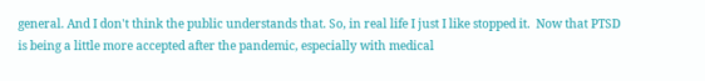general. And I don't think the public understands that. So, in real life I just I like stopped it.  Now that PTSD is being a little more accepted after the pandemic, especially with medical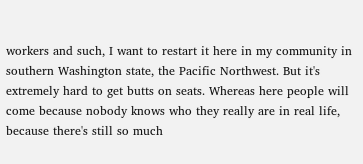workers and such, I want to restart it here in my community in southern Washington state, the Pacific Northwest. But it's extremely hard to get butts on seats. Whereas here people will come because nobody knows who they really are in real life, because there's still so much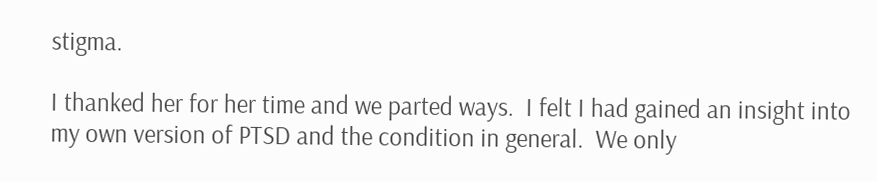stigma.

I thanked her for her time and we parted ways.  I felt I had gained an insight into my own version of PTSD and the condition in general.  We only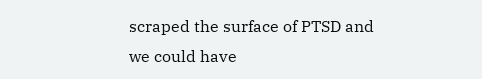scraped the surface of PTSD and we could have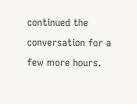continued the conversation for a few more hours.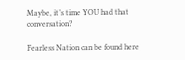Maybe, it’s time YOU had that conversation?

Fearless Nation can be found here